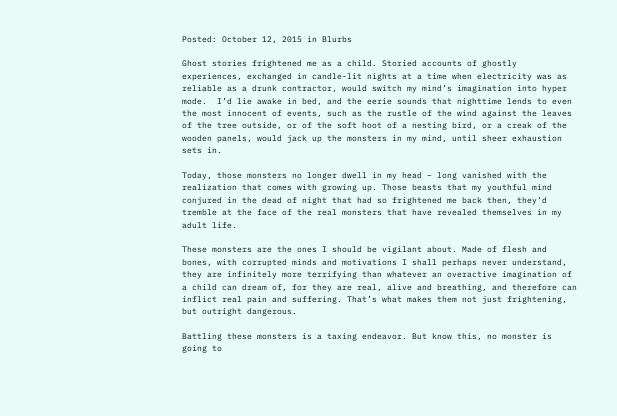Posted: October 12, 2015 in Blurbs

Ghost stories frightened me as a child. Storied accounts of ghostly experiences, exchanged in candle-lit nights at a time when electricity was as reliable as a drunk contractor, would switch my mind’s imagination into hyper mode.  I’d lie awake in bed, and the eerie sounds that nighttime lends to even the most innocent of events, such as the rustle of the wind against the leaves of the tree outside, or of the soft hoot of a nesting bird, or a creak of the wooden panels, would jack up the monsters in my mind, until sheer exhaustion sets in.

Today, those monsters no longer dwell in my head – long vanished with the realization that comes with growing up. Those beasts that my youthful mind conjured in the dead of night that had so frightened me back then, they’d tremble at the face of the real monsters that have revealed themselves in my adult life.

These monsters are the ones I should be vigilant about. Made of flesh and bones, with corrupted minds and motivations I shall perhaps never understand, they are infinitely more terrifying than whatever an overactive imagination of a child can dream of, for they are real, alive and breathing, and therefore can inflict real pain and suffering. That’s what makes them not just frightening, but outright dangerous.

Battling these monsters is a taxing endeavor. But know this, no monster is going to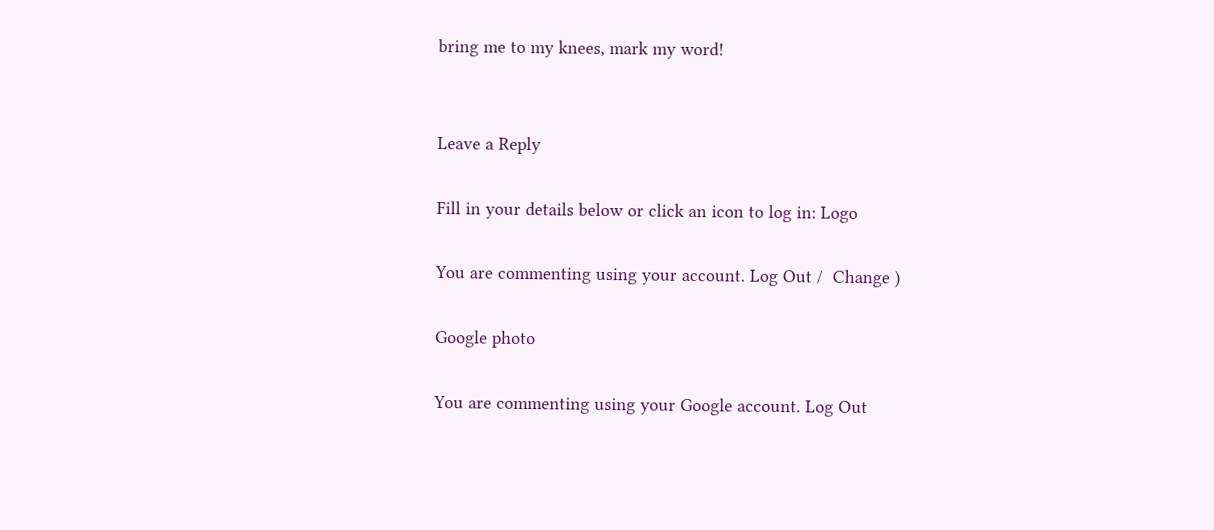bring me to my knees, mark my word!


Leave a Reply

Fill in your details below or click an icon to log in: Logo

You are commenting using your account. Log Out /  Change )

Google photo

You are commenting using your Google account. Log Out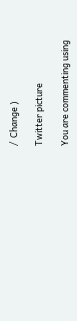/  Change )

Twitter picture

You are commenting using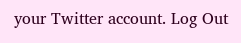your Twitter account. Log Out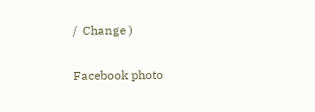/  Change )

Facebook photo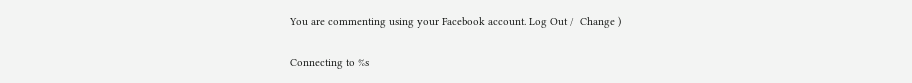You are commenting using your Facebook account. Log Out /  Change )

Connecting to %s